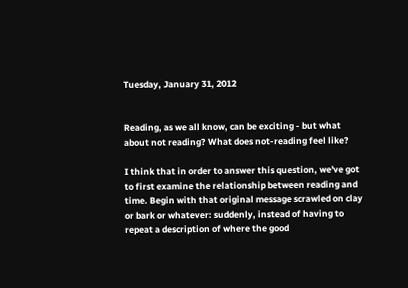Tuesday, January 31, 2012


Reading, as we all know, can be exciting - but what about not reading? What does not-reading feel like?

I think that in order to answer this question, we've got to first examine the relationship between reading and time. Begin with that original message scrawled on clay or bark or whatever: suddenly, instead of having to repeat a description of where the good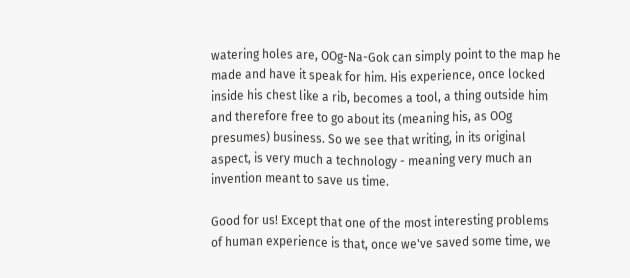watering holes are, OOg-Na-Gok can simply point to the map he made and have it speak for him. His experience, once locked inside his chest like a rib, becomes a tool, a thing outside him and therefore free to go about its (meaning his, as OOg presumes) business. So we see that writing, in its original aspect, is very much a technology - meaning very much an invention meant to save us time.

Good for us! Except that one of the most interesting problems of human experience is that, once we've saved some time, we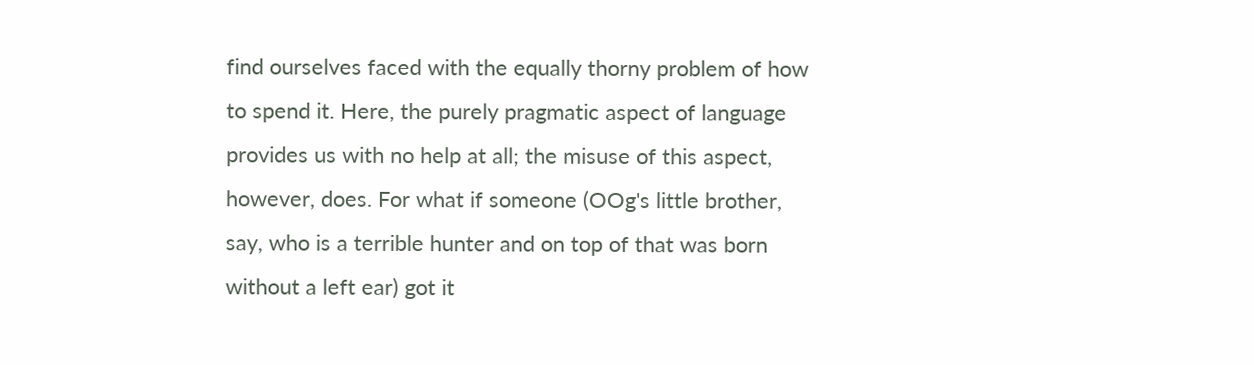find ourselves faced with the equally thorny problem of how to spend it. Here, the purely pragmatic aspect of language provides us with no help at all; the misuse of this aspect, however, does. For what if someone (OOg's little brother, say, who is a terrible hunter and on top of that was born without a left ear) got it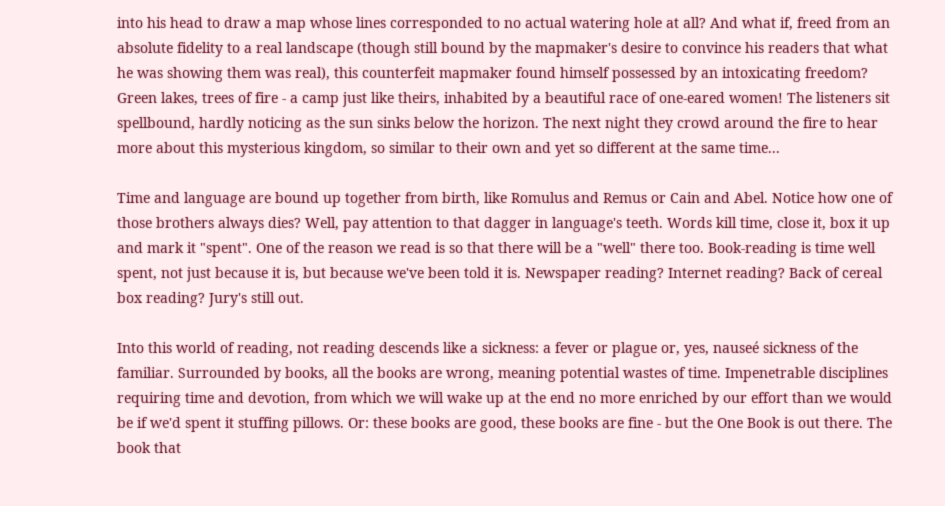into his head to draw a map whose lines corresponded to no actual watering hole at all? And what if, freed from an absolute fidelity to a real landscape (though still bound by the mapmaker's desire to convince his readers that what he was showing them was real), this counterfeit mapmaker found himself possessed by an intoxicating freedom? Green lakes, trees of fire - a camp just like theirs, inhabited by a beautiful race of one-eared women! The listeners sit spellbound, hardly noticing as the sun sinks below the horizon. The next night they crowd around the fire to hear more about this mysterious kingdom, so similar to their own and yet so different at the same time...

Time and language are bound up together from birth, like Romulus and Remus or Cain and Abel. Notice how one of those brothers always dies? Well, pay attention to that dagger in language's teeth. Words kill time, close it, box it up and mark it "spent". One of the reason we read is so that there will be a "well" there too. Book-reading is time well spent, not just because it is, but because we've been told it is. Newspaper reading? Internet reading? Back of cereal box reading? Jury's still out.

Into this world of reading, not reading descends like a sickness: a fever or plague or, yes, nauseé sickness of the familiar. Surrounded by books, all the books are wrong, meaning potential wastes of time. Impenetrable disciplines requiring time and devotion, from which we will wake up at the end no more enriched by our effort than we would be if we'd spent it stuffing pillows. Or: these books are good, these books are fine - but the One Book is out there. The book that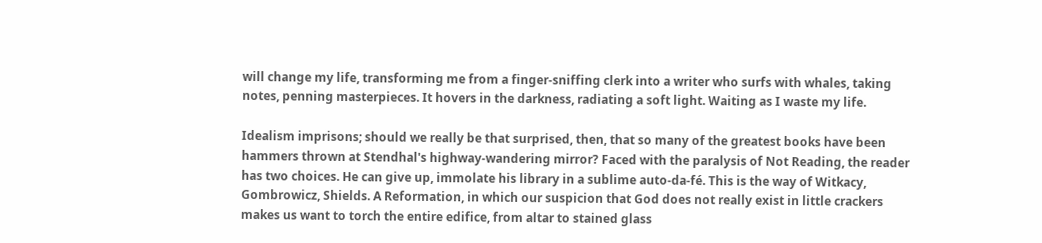will change my life, transforming me from a finger-sniffing clerk into a writer who surfs with whales, taking notes, penning masterpieces. It hovers in the darkness, radiating a soft light. Waiting as I waste my life.

Idealism imprisons; should we really be that surprised, then, that so many of the greatest books have been hammers thrown at Stendhal's highway-wandering mirror? Faced with the paralysis of Not Reading, the reader has two choices. He can give up, immolate his library in a sublime auto-da-fé. This is the way of Witkacy, Gombrowicz, Shields. A Reformation, in which our suspicion that God does not really exist in little crackers makes us want to torch the entire edifice, from altar to stained glass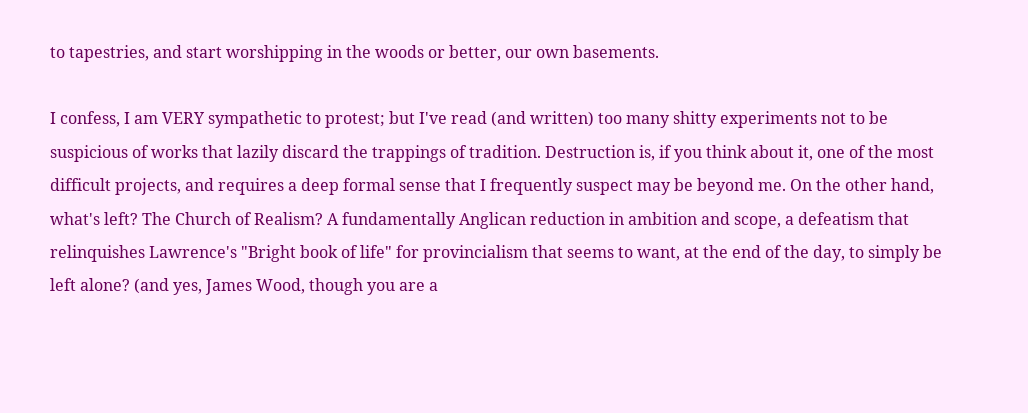to tapestries, and start worshipping in the woods or better, our own basements.

I confess, I am VERY sympathetic to protest; but I've read (and written) too many shitty experiments not to be suspicious of works that lazily discard the trappings of tradition. Destruction is, if you think about it, one of the most difficult projects, and requires a deep formal sense that I frequently suspect may be beyond me. On the other hand, what's left? The Church of Realism? A fundamentally Anglican reduction in ambition and scope, a defeatism that relinquishes Lawrence's "Bright book of life" for provincialism that seems to want, at the end of the day, to simply be left alone? (and yes, James Wood, though you are a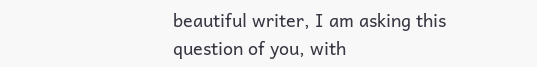beautiful writer, I am asking this question of you, with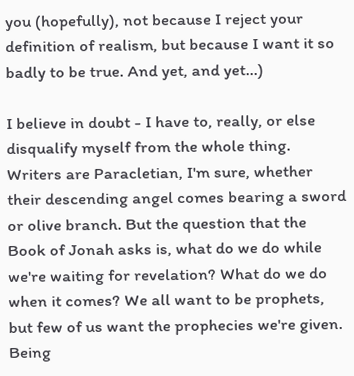you (hopefully), not because I reject your definition of realism, but because I want it so badly to be true. And yet, and yet...)

I believe in doubt - I have to, really, or else disqualify myself from the whole thing. Writers are Paracletian, I'm sure, whether their descending angel comes bearing a sword or olive branch. But the question that the Book of Jonah asks is, what do we do while we're waiting for revelation? What do we do when it comes? We all want to be prophets, but few of us want the prophecies we're given. Being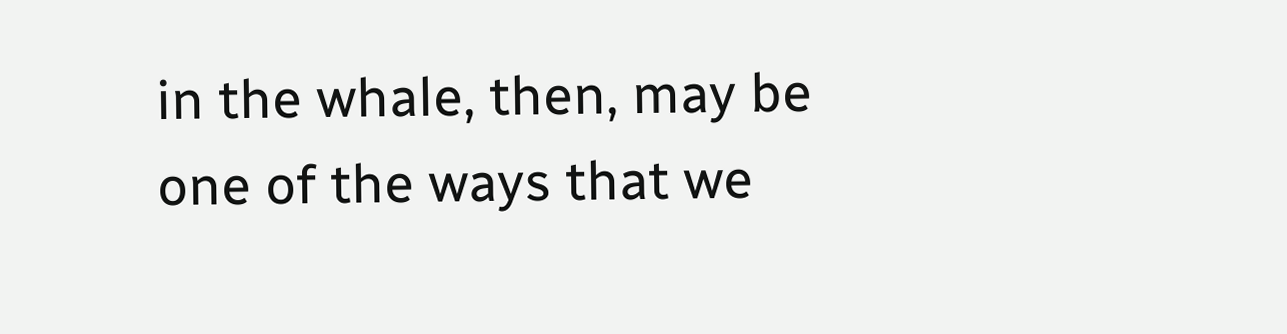in the whale, then, may be one of the ways that we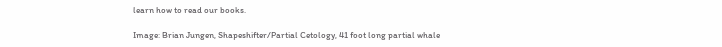learn how to read our books.

Image: Brian Jungen, Shapeshifter/Partial Cetology, 41 foot long partial whale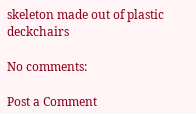skeleton made out of plastic deckchairs

No comments:

Post a Comment